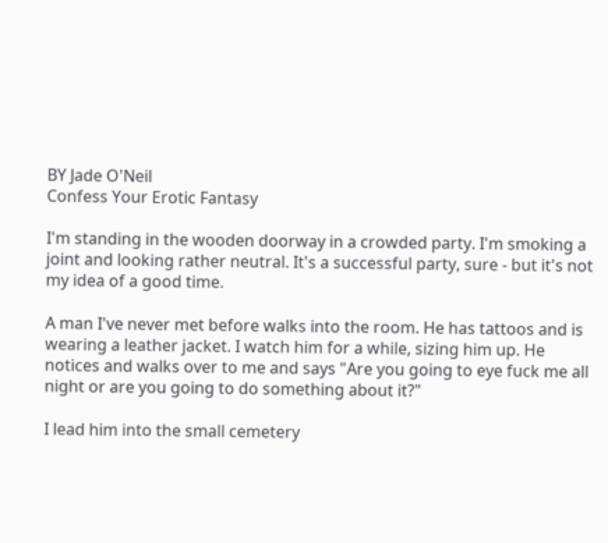BY Jade O'Neil
Confess Your Erotic Fantasy

I'm standing in the wooden doorway in a crowded party. I'm smoking a joint and looking rather neutral. It's a successful party, sure - but it's not my idea of a good time.

A man I've never met before walks into the room. He has tattoos and is wearing a leather jacket. I watch him for a while, sizing him up. He notices and walks over to me and says "Are you going to eye fuck me all night or are you going to do something about it?"

I lead him into the small cemetery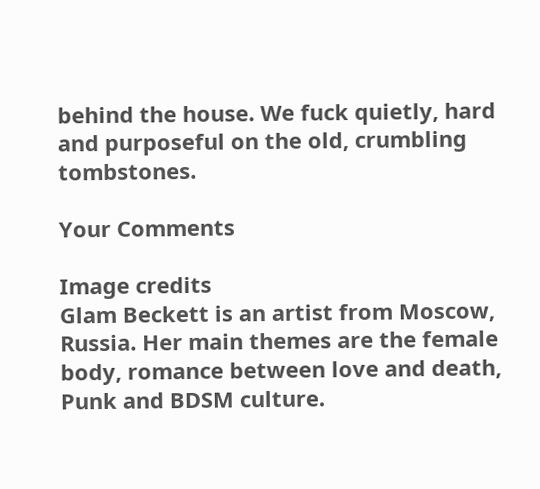behind the house. We fuck quietly, hard and purposeful on the old, crumbling tombstones.

Your Comments

Image credits
Glam Beckett is an artist from Moscow, Russia. Her main themes are the female body, romance between love and death, Punk and BDSM culture.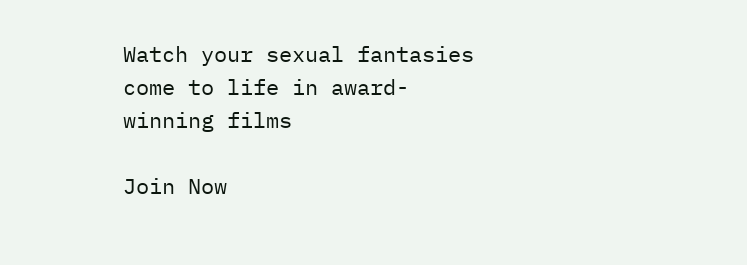Watch your sexual fantasies come to life in award-winning films

Join Now